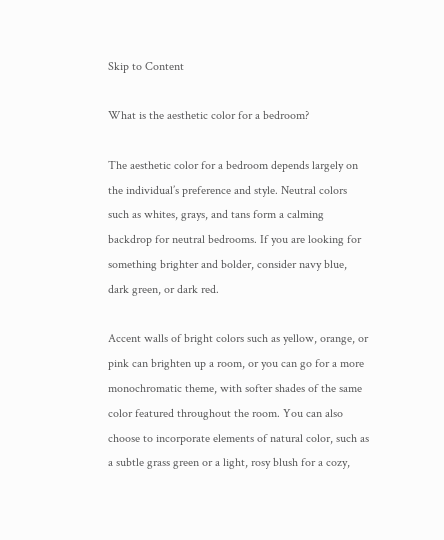Skip to Content

What is the aesthetic color for a bedroom?

The aesthetic color for a bedroom depends largely on the individual’s preference and style. Neutral colors such as whites, grays, and tans form a calming backdrop for neutral bedrooms. If you are looking for something brighter and bolder, consider navy blue, dark green, or dark red.

Accent walls of bright colors such as yellow, orange, or pink can brighten up a room, or you can go for a more monochromatic theme, with softer shades of the same color featured throughout the room. You can also choose to incorporate elements of natural color, such as a subtle grass green or a light, rosy blush for a cozy,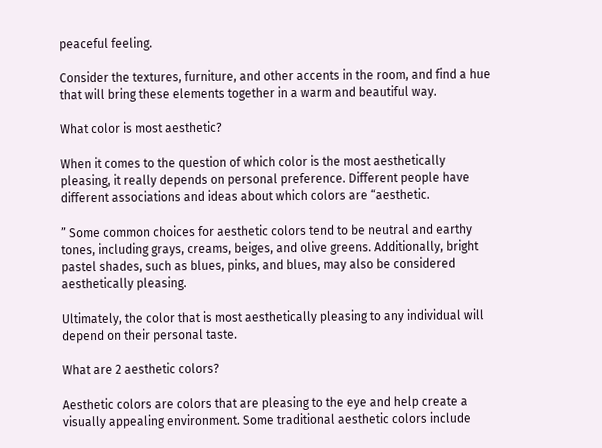peaceful feeling.

Consider the textures, furniture, and other accents in the room, and find a hue that will bring these elements together in a warm and beautiful way.

What color is most aesthetic?

When it comes to the question of which color is the most aesthetically pleasing, it really depends on personal preference. Different people have different associations and ideas about which colors are “aesthetic.

” Some common choices for aesthetic colors tend to be neutral and earthy tones, including grays, creams, beiges, and olive greens. Additionally, bright pastel shades, such as blues, pinks, and blues, may also be considered aesthetically pleasing.

Ultimately, the color that is most aesthetically pleasing to any individual will depend on their personal taste.

What are 2 aesthetic colors?

Aesthetic colors are colors that are pleasing to the eye and help create a visually appealing environment. Some traditional aesthetic colors include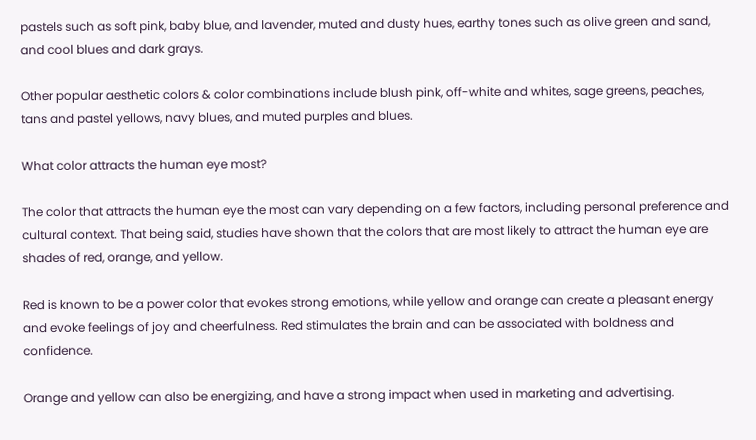pastels such as soft pink, baby blue, and lavender, muted and dusty hues, earthy tones such as olive green and sand, and cool blues and dark grays.

Other popular aesthetic colors & color combinations include blush pink, off-white and whites, sage greens, peaches, tans and pastel yellows, navy blues, and muted purples and blues.

What color attracts the human eye most?

The color that attracts the human eye the most can vary depending on a few factors, including personal preference and cultural context. That being said, studies have shown that the colors that are most likely to attract the human eye are shades of red, orange, and yellow.

Red is known to be a power color that evokes strong emotions, while yellow and orange can create a pleasant energy and evoke feelings of joy and cheerfulness. Red stimulates the brain and can be associated with boldness and confidence.

Orange and yellow can also be energizing, and have a strong impact when used in marketing and advertising.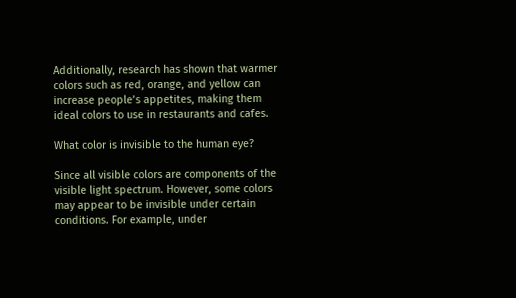Additionally, research has shown that warmer colors such as red, orange, and yellow can increase people’s appetites, making them ideal colors to use in restaurants and cafes.

What color is invisible to the human eye?

Since all visible colors are components of the visible light spectrum. However, some colors may appear to be invisible under certain conditions. For example, under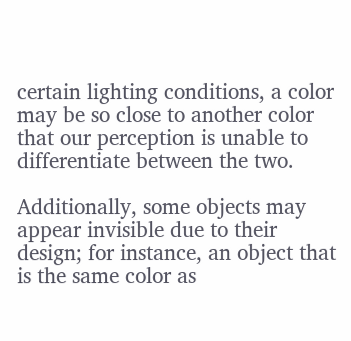certain lighting conditions, a color may be so close to another color that our perception is unable to differentiate between the two.

Additionally, some objects may appear invisible due to their design; for instance, an object that is the same color as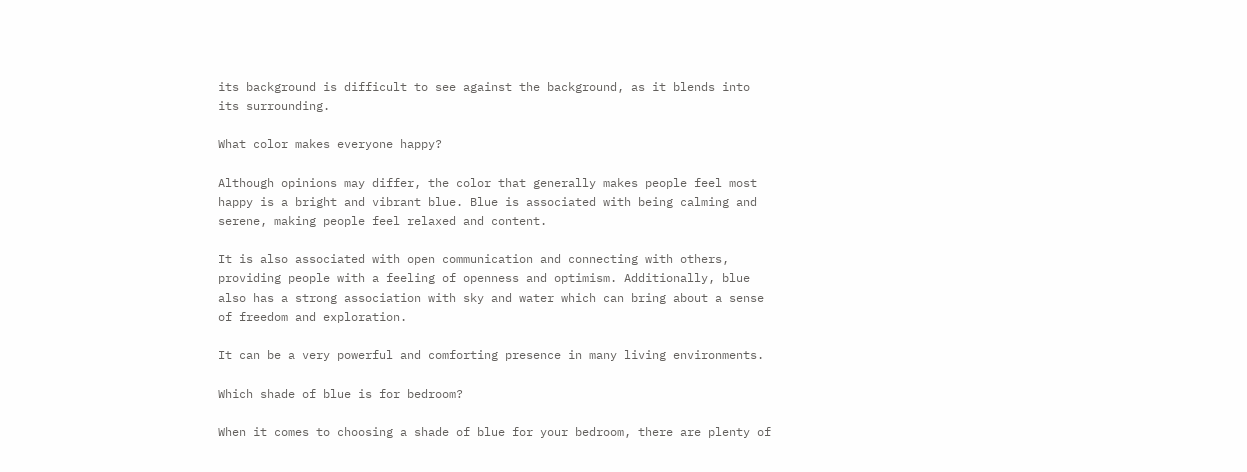its background is difficult to see against the background, as it blends into its surrounding.

What color makes everyone happy?

Although opinions may differ, the color that generally makes people feel most happy is a bright and vibrant blue. Blue is associated with being calming and serene, making people feel relaxed and content.

It is also associated with open communication and connecting with others, providing people with a feeling of openness and optimism. Additionally, blue also has a strong association with sky and water which can bring about a sense of freedom and exploration.

It can be a very powerful and comforting presence in many living environments.

Which shade of blue is for bedroom?

When it comes to choosing a shade of blue for your bedroom, there are plenty of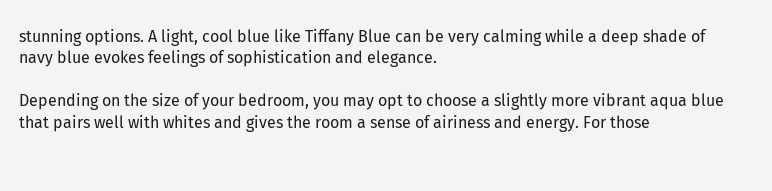stunning options. A light, cool blue like Tiffany Blue can be very calming while a deep shade of navy blue evokes feelings of sophistication and elegance.

Depending on the size of your bedroom, you may opt to choose a slightly more vibrant aqua blue that pairs well with whites and gives the room a sense of airiness and energy. For those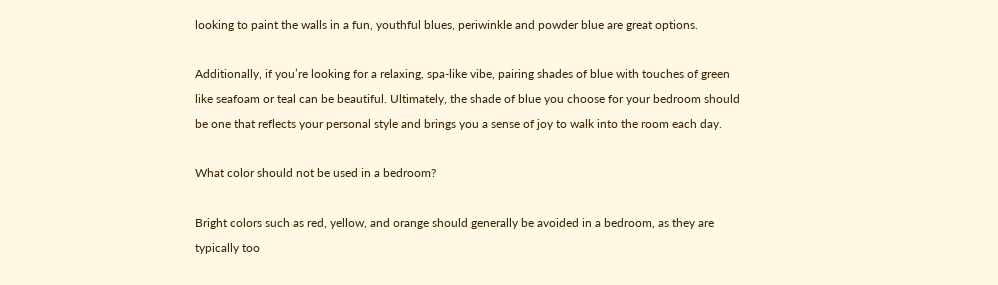looking to paint the walls in a fun, youthful blues, periwinkle and powder blue are great options.

Additionally, if you’re looking for a relaxing, spa-like vibe, pairing shades of blue with touches of green like seafoam or teal can be beautiful. Ultimately, the shade of blue you choose for your bedroom should be one that reflects your personal style and brings you a sense of joy to walk into the room each day.

What color should not be used in a bedroom?

Bright colors such as red, yellow, and orange should generally be avoided in a bedroom, as they are typically too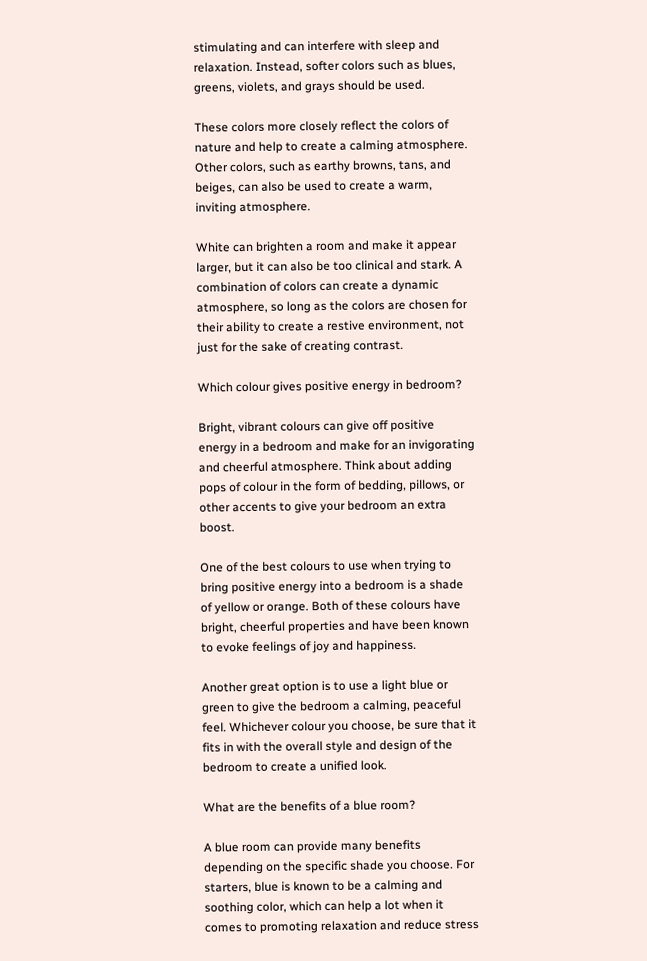stimulating and can interfere with sleep and relaxation. Instead, softer colors such as blues, greens, violets, and grays should be used.

These colors more closely reflect the colors of nature and help to create a calming atmosphere. Other colors, such as earthy browns, tans, and beiges, can also be used to create a warm, inviting atmosphere.

White can brighten a room and make it appear larger, but it can also be too clinical and stark. A combination of colors can create a dynamic atmosphere, so long as the colors are chosen for their ability to create a restive environment, not just for the sake of creating contrast.

Which colour gives positive energy in bedroom?

Bright, vibrant colours can give off positive energy in a bedroom and make for an invigorating and cheerful atmosphere. Think about adding pops of colour in the form of bedding, pillows, or other accents to give your bedroom an extra boost.

One of the best colours to use when trying to bring positive energy into a bedroom is a shade of yellow or orange. Both of these colours have bright, cheerful properties and have been known to evoke feelings of joy and happiness.

Another great option is to use a light blue or green to give the bedroom a calming, peaceful feel. Whichever colour you choose, be sure that it fits in with the overall style and design of the bedroom to create a unified look.

What are the benefits of a blue room?

A blue room can provide many benefits depending on the specific shade you choose. For starters, blue is known to be a calming and soothing color, which can help a lot when it comes to promoting relaxation and reduce stress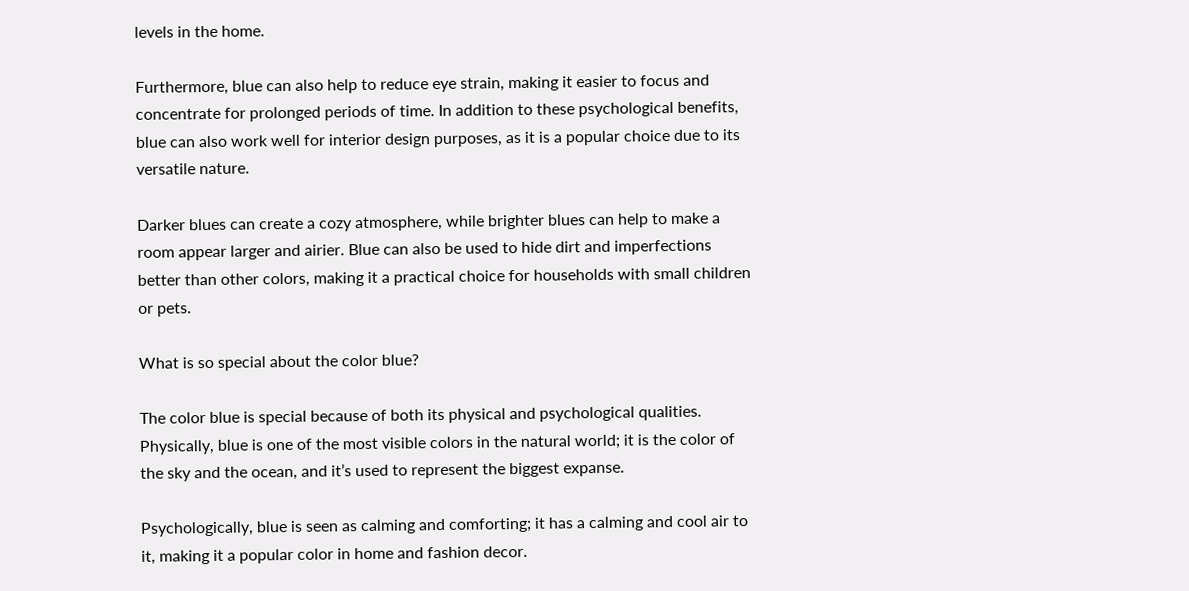levels in the home.

Furthermore, blue can also help to reduce eye strain, making it easier to focus and concentrate for prolonged periods of time. In addition to these psychological benefits, blue can also work well for interior design purposes, as it is a popular choice due to its versatile nature.

Darker blues can create a cozy atmosphere, while brighter blues can help to make a room appear larger and airier. Blue can also be used to hide dirt and imperfections better than other colors, making it a practical choice for households with small children or pets.

What is so special about the color blue?

The color blue is special because of both its physical and psychological qualities. Physically, blue is one of the most visible colors in the natural world; it is the color of the sky and the ocean, and it’s used to represent the biggest expanse.

Psychologically, blue is seen as calming and comforting; it has a calming and cool air to it, making it a popular color in home and fashion decor.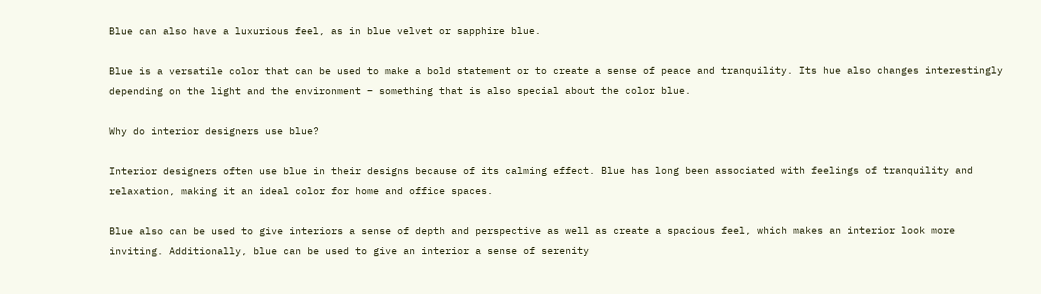Blue can also have a luxurious feel, as in blue velvet or sapphire blue.

Blue is a versatile color that can be used to make a bold statement or to create a sense of peace and tranquility. Its hue also changes interestingly depending on the light and the environment – something that is also special about the color blue.

Why do interior designers use blue?

Interior designers often use blue in their designs because of its calming effect. Blue has long been associated with feelings of tranquility and relaxation, making it an ideal color for home and office spaces.

Blue also can be used to give interiors a sense of depth and perspective as well as create a spacious feel, which makes an interior look more inviting. Additionally, blue can be used to give an interior a sense of serenity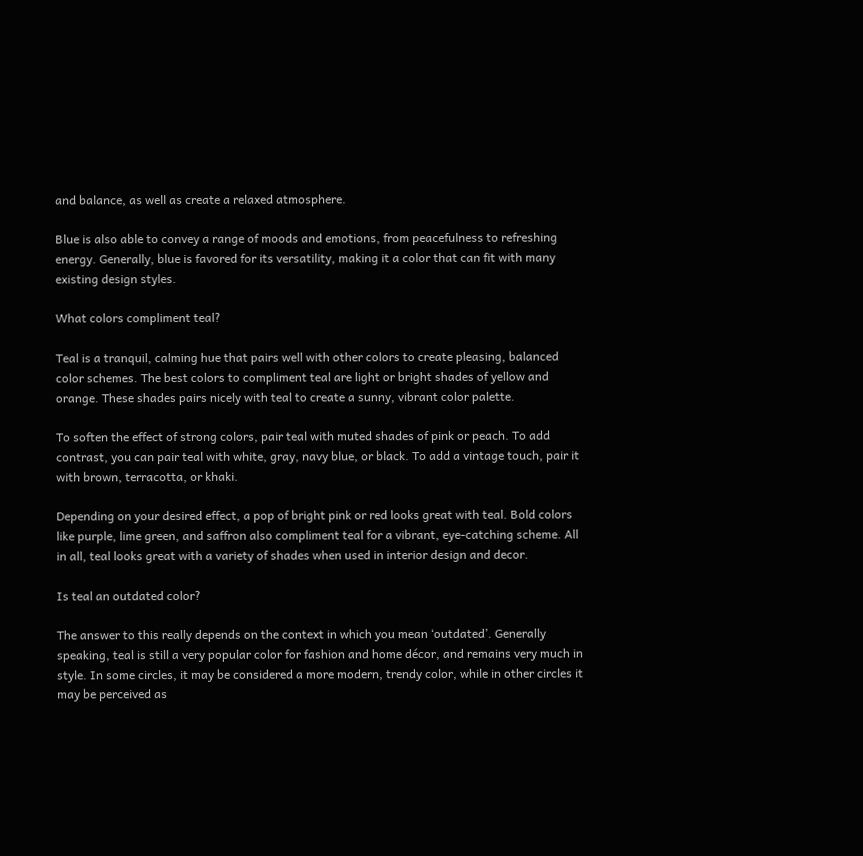and balance, as well as create a relaxed atmosphere.

Blue is also able to convey a range of moods and emotions, from peacefulness to refreshing energy. Generally, blue is favored for its versatility, making it a color that can fit with many existing design styles.

What colors compliment teal?

Teal is a tranquil, calming hue that pairs well with other colors to create pleasing, balanced color schemes. The best colors to compliment teal are light or bright shades of yellow and orange. These shades pairs nicely with teal to create a sunny, vibrant color palette.

To soften the effect of strong colors, pair teal with muted shades of pink or peach. To add contrast, you can pair teal with white, gray, navy blue, or black. To add a vintage touch, pair it with brown, terracotta, or khaki.

Depending on your desired effect, a pop of bright pink or red looks great with teal. Bold colors like purple, lime green, and saffron also compliment teal for a vibrant, eye-catching scheme. All in all, teal looks great with a variety of shades when used in interior design and decor.

Is teal an outdated color?

The answer to this really depends on the context in which you mean ‘outdated’. Generally speaking, teal is still a very popular color for fashion and home décor, and remains very much in style. In some circles, it may be considered a more modern, trendy color, while in other circles it may be perceived as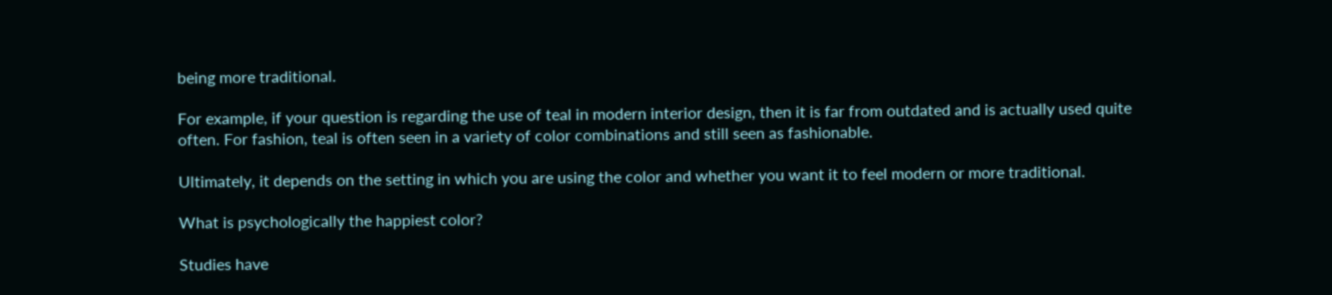being more traditional.

For example, if your question is regarding the use of teal in modern interior design, then it is far from outdated and is actually used quite often. For fashion, teal is often seen in a variety of color combinations and still seen as fashionable.

Ultimately, it depends on the setting in which you are using the color and whether you want it to feel modern or more traditional.

What is psychologically the happiest color?

Studies have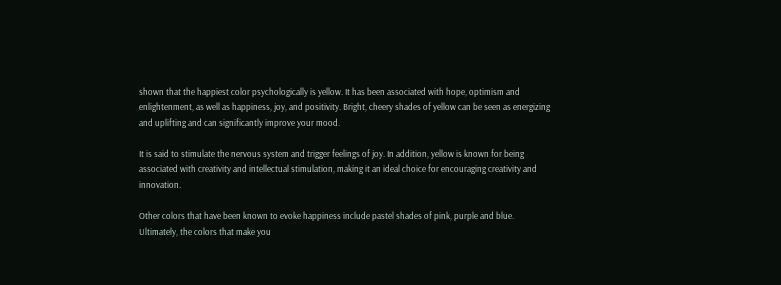shown that the happiest color psychologically is yellow. It has been associated with hope, optimism and enlightenment, as well as happiness, joy, and positivity. Bright, cheery shades of yellow can be seen as energizing and uplifting and can significantly improve your mood.

It is said to stimulate the nervous system and trigger feelings of joy. In addition, yellow is known for being associated with creativity and intellectual stimulation, making it an ideal choice for encouraging creativity and innovation.

Other colors that have been known to evoke happiness include pastel shades of pink, purple and blue. Ultimately, the colors that make you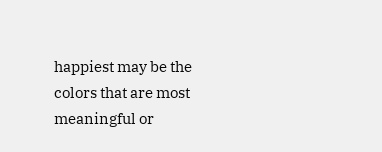happiest may be the colors that are most meaningful or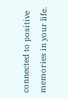connected to positive memories in your life.